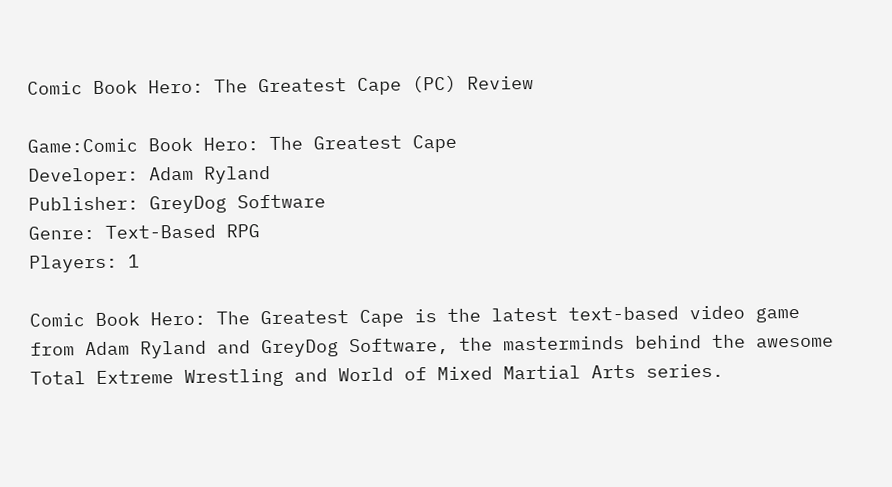Comic Book Hero: The Greatest Cape (PC) Review

Game:Comic Book Hero: The Greatest Cape
Developer: Adam Ryland
Publisher: GreyDog Software
Genre: Text-Based RPG
Players: 1

Comic Book Hero: The Greatest Cape is the latest text-based video game from Adam Ryland and GreyDog Software, the masterminds behind the awesome Total Extreme Wrestling and World of Mixed Martial Arts series.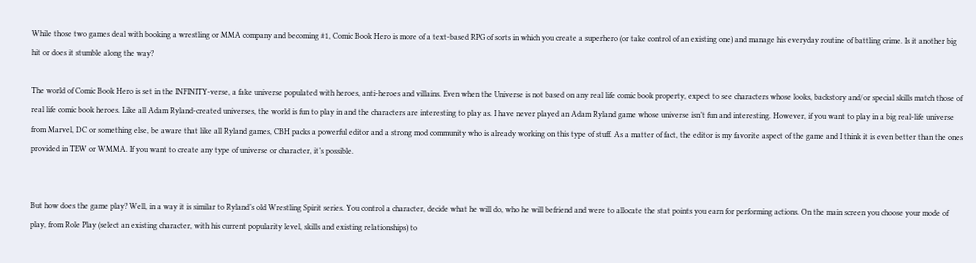While those two games deal with booking a wrestling or MMA company and becoming #1, Comic Book Hero is more of a text-based RPG of sorts in which you create a superhero (or take control of an existing one) and manage his everyday routine of battling crime. Is it another big hit or does it stumble along the way?

The world of Comic Book Hero is set in the INFINITY-verse, a fake universe populated with heroes, anti-heroes and villains. Even when the Universe is not based on any real life comic book property, expect to see characters whose looks, backstory and/or special skills match those of real life comic book heroes. Like all Adam Ryland-created universes, the world is fun to play in and the characters are interesting to play as. I have never played an Adam Ryland game whose universe isn’t fun and interesting. However, if you want to play in a big real-life universe from Marvel, DC or something else, be aware that like all Ryland games, CBH packs a powerful editor and a strong mod community who is already working on this type of stuff. As a matter of fact, the editor is my favorite aspect of the game and I think it is even better than the ones provided in TEW or WMMA. If you want to create any type of universe or character, it’s possible.


But how does the game play? Well, in a way it is similar to Ryland’s old Wrestling Spirit series. You control a character, decide what he will do, who he will befriend and were to allocate the stat points you earn for performing actions. On the main screen you choose your mode of play, from Role Play (select an existing character, with his current popularity level, skills and existing relationships) to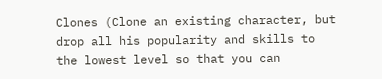Clones (Clone an existing character, but drop all his popularity and skills to the lowest level so that you can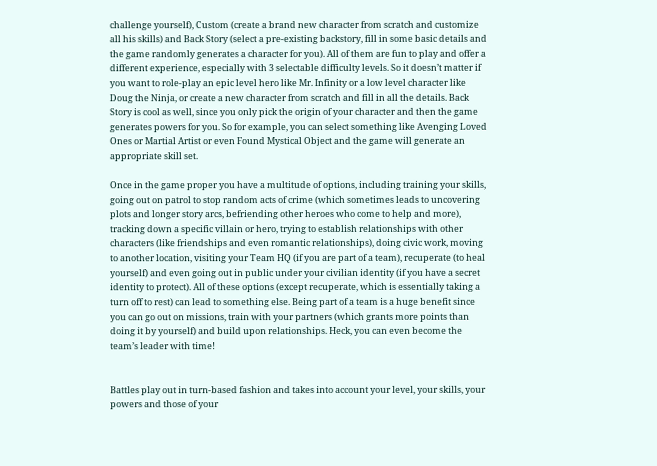challenge yourself), Custom (create a brand new character from scratch and customize all his skills) and Back Story (select a pre-existing backstory, fill in some basic details and the game randomly generates a character for you). All of them are fun to play and offer a different experience, especially with 3 selectable difficulty levels. So it doesn’t matter if you want to role-play an epic level hero like Mr. Infinity or a low level character like Doug the Ninja, or create a new character from scratch and fill in all the details. Back Story is cool as well, since you only pick the origin of your character and then the game generates powers for you. So for example, you can select something like Avenging Loved Ones or Martial Artist or even Found Mystical Object and the game will generate an appropriate skill set.

Once in the game proper you have a multitude of options, including training your skills, going out on patrol to stop random acts of crime (which sometimes leads to uncovering plots and longer story arcs, befriending other heroes who come to help and more), tracking down a specific villain or hero, trying to establish relationships with other characters (like friendships and even romantic relationships), doing civic work, moving to another location, visiting your Team HQ (if you are part of a team), recuperate (to heal yourself) and even going out in public under your civilian identity (if you have a secret identity to protect). All of these options (except recuperate, which is essentially taking a turn off to rest) can lead to something else. Being part of a team is a huge benefit since you can go out on missions, train with your partners (which grants more points than doing it by yourself) and build upon relationships. Heck, you can even become the team’s leader with time!


Battles play out in turn-based fashion and takes into account your level, your skills, your powers and those of your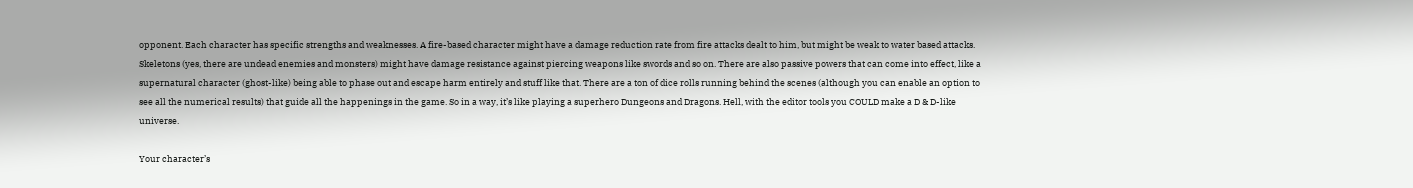opponent. Each character has specific strengths and weaknesses. A fire-based character might have a damage reduction rate from fire attacks dealt to him, but might be weak to water based attacks. Skeletons (yes, there are undead enemies and monsters) might have damage resistance against piercing weapons like swords and so on. There are also passive powers that can come into effect, like a supernatural character (ghost-like) being able to phase out and escape harm entirely and stuff like that. There are a ton of dice rolls running behind the scenes (although you can enable an option to see all the numerical results) that guide all the happenings in the game. So in a way, it’s like playing a superhero Dungeons and Dragons. Hell, with the editor tools you COULD make a D & D-like universe.

Your character’s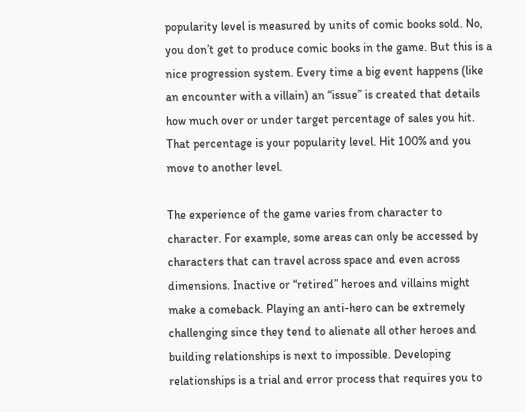popularity level is measured by units of comic books sold. No, you don’t get to produce comic books in the game. But this is a nice progression system. Every time a big event happens (like an encounter with a villain) an “issue” is created that details how much over or under target percentage of sales you hit. That percentage is your popularity level. Hit 100% and you move to another level.

The experience of the game varies from character to character. For example, some areas can only be accessed by characters that can travel across space and even across dimensions. Inactive or “retired” heroes and villains might make a comeback. Playing an anti-hero can be extremely challenging since they tend to alienate all other heroes and building relationships is next to impossible. Developing relationships is a trial and error process that requires you to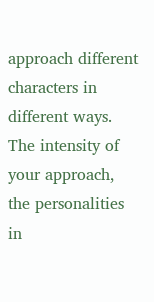approach different characters in different ways. The intensity of your approach, the personalities in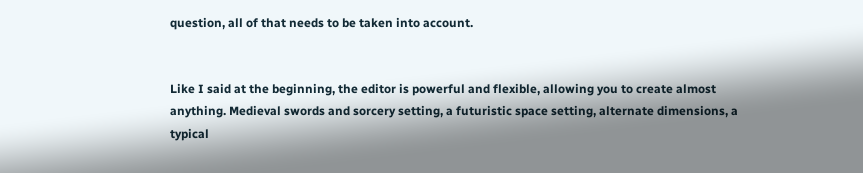question, all of that needs to be taken into account.


Like I said at the beginning, the editor is powerful and flexible, allowing you to create almost anything. Medieval swords and sorcery setting, a futuristic space setting, alternate dimensions, a typical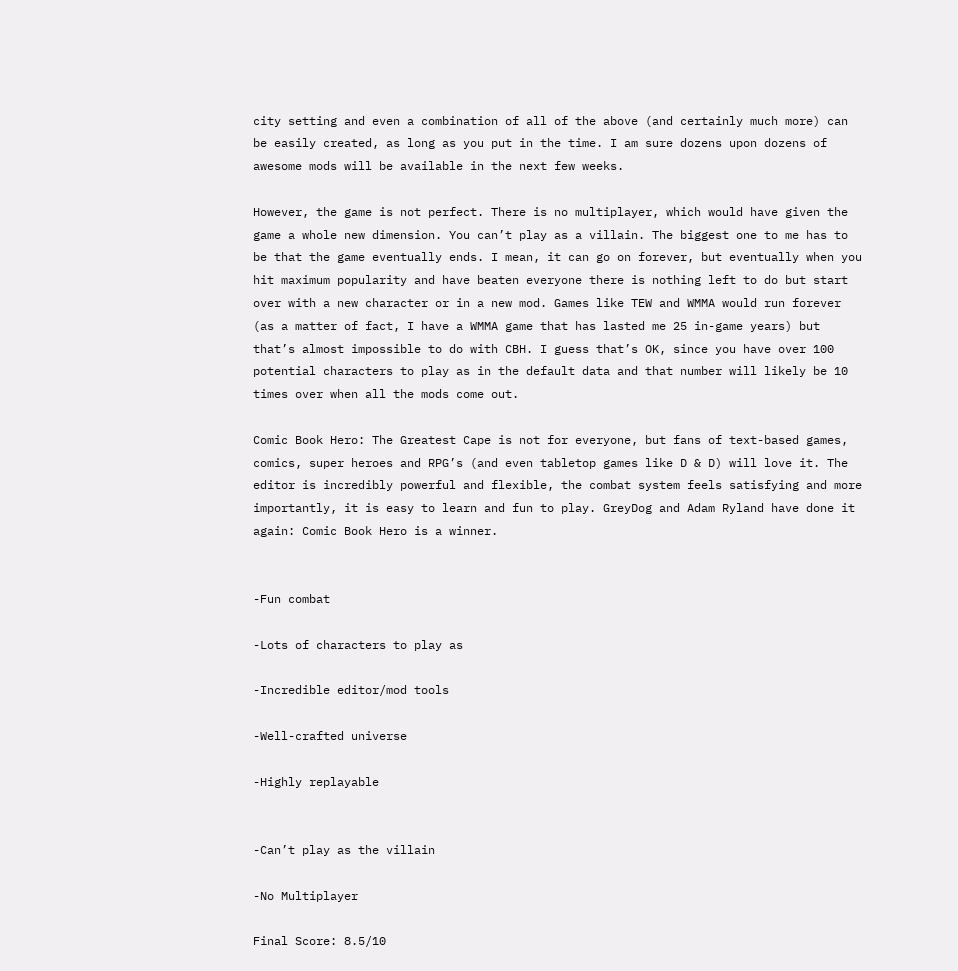city setting and even a combination of all of the above (and certainly much more) can be easily created, as long as you put in the time. I am sure dozens upon dozens of awesome mods will be available in the next few weeks.

However, the game is not perfect. There is no multiplayer, which would have given the game a whole new dimension. You can’t play as a villain. The biggest one to me has to be that the game eventually ends. I mean, it can go on forever, but eventually when you hit maximum popularity and have beaten everyone there is nothing left to do but start over with a new character or in a new mod. Games like TEW and WMMA would run forever (as a matter of fact, I have a WMMA game that has lasted me 25 in-game years) but that’s almost impossible to do with CBH. I guess that’s OK, since you have over 100 potential characters to play as in the default data and that number will likely be 10 times over when all the mods come out.

Comic Book Hero: The Greatest Cape is not for everyone, but fans of text-based games, comics, super heroes and RPG’s (and even tabletop games like D & D) will love it. The editor is incredibly powerful and flexible, the combat system feels satisfying and more importantly, it is easy to learn and fun to play. GreyDog and Adam Ryland have done it again: Comic Book Hero is a winner.


-Fun combat

-Lots of characters to play as

-Incredible editor/mod tools

-Well-crafted universe

-Highly replayable


-Can’t play as the villain

-No Multiplayer

Final Score: 8.5/10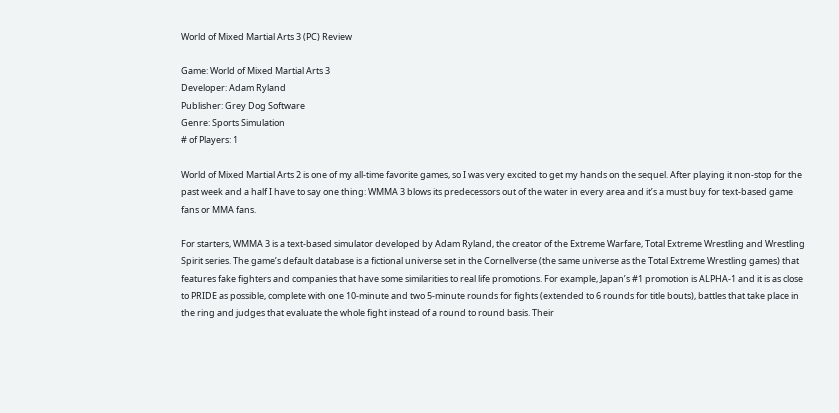World of Mixed Martial Arts 3 (PC) Review

Game: World of Mixed Martial Arts 3
Developer: Adam Ryland
Publisher: Grey Dog Software
Genre: Sports Simulation
# of Players: 1

World of Mixed Martial Arts 2 is one of my all-time favorite games, so I was very excited to get my hands on the sequel. After playing it non-stop for the past week and a half I have to say one thing: WMMA 3 blows its predecessors out of the water in every area and it’s a must buy for text-based game fans or MMA fans.

For starters, WMMA 3 is a text-based simulator developed by Adam Ryland, the creator of the Extreme Warfare, Total Extreme Wrestling and Wrestling Spirit series. The game’s default database is a fictional universe set in the Cornellverse (the same universe as the Total Extreme Wrestling games) that features fake fighters and companies that have some similarities to real life promotions. For example, Japan’s #1 promotion is ALPHA-1 and it is as close to PRIDE as possible, complete with one 10-minute and two 5-minute rounds for fights (extended to 6 rounds for title bouts), battles that take place in the ring and judges that evaluate the whole fight instead of a round to round basis. Their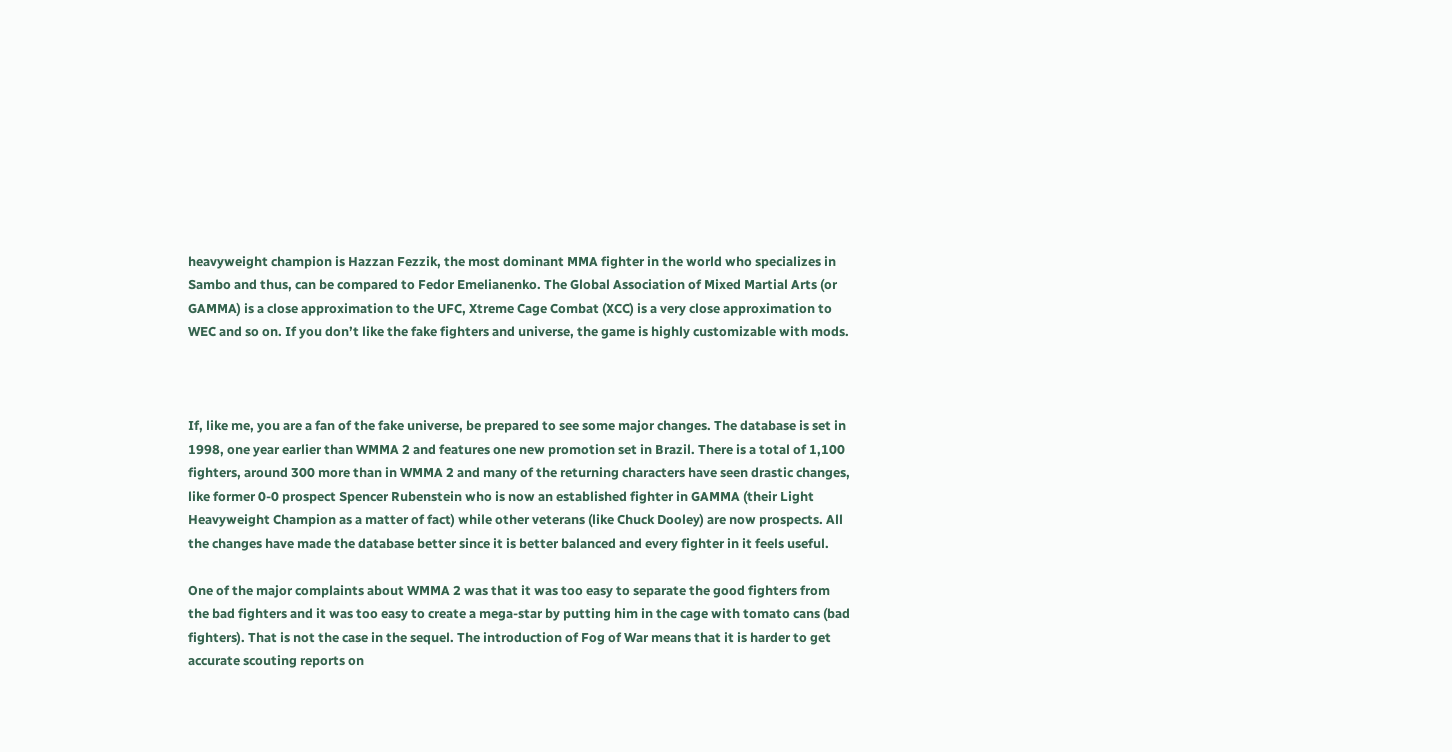heavyweight champion is Hazzan Fezzik, the most dominant MMA fighter in the world who specializes in Sambo and thus, can be compared to Fedor Emelianenko. The Global Association of Mixed Martial Arts (or GAMMA) is a close approximation to the UFC, Xtreme Cage Combat (XCC) is a very close approximation to WEC and so on. If you don’t like the fake fighters and universe, the game is highly customizable with mods.



If, like me, you are a fan of the fake universe, be prepared to see some major changes. The database is set in 1998, one year earlier than WMMA 2 and features one new promotion set in Brazil. There is a total of 1,100 fighters, around 300 more than in WMMA 2 and many of the returning characters have seen drastic changes, like former 0-0 prospect Spencer Rubenstein who is now an established fighter in GAMMA (their Light Heavyweight Champion as a matter of fact) while other veterans (like Chuck Dooley) are now prospects. All the changes have made the database better since it is better balanced and every fighter in it feels useful.

One of the major complaints about WMMA 2 was that it was too easy to separate the good fighters from the bad fighters and it was too easy to create a mega-star by putting him in the cage with tomato cans (bad fighters). That is not the case in the sequel. The introduction of Fog of War means that it is harder to get accurate scouting reports on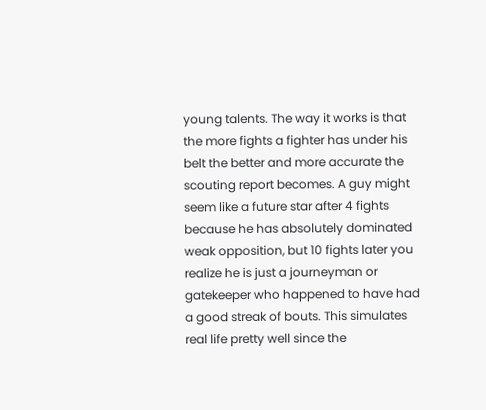young talents. The way it works is that the more fights a fighter has under his belt the better and more accurate the scouting report becomes. A guy might seem like a future star after 4 fights because he has absolutely dominated weak opposition, but 10 fights later you realize he is just a journeyman or gatekeeper who happened to have had a good streak of bouts. This simulates real life pretty well since the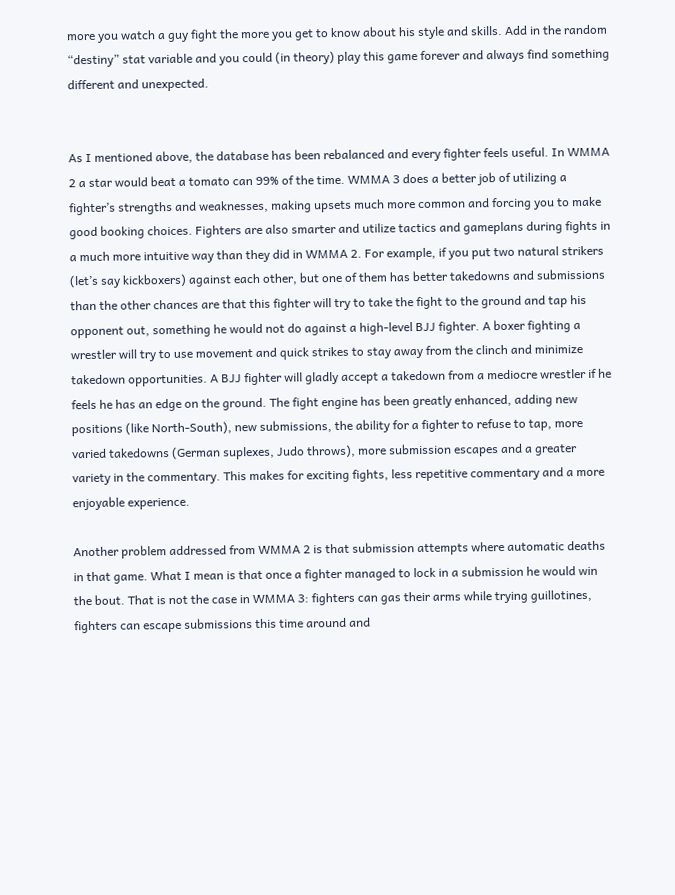more you watch a guy fight the more you get to know about his style and skills. Add in the random “destiny” stat variable and you could (in theory) play this game forever and always find something different and unexpected.


As I mentioned above, the database has been rebalanced and every fighter feels useful. In WMMA 2 a star would beat a tomato can 99% of the time. WMMA 3 does a better job of utilizing a fighter’s strengths and weaknesses, making upsets much more common and forcing you to make good booking choices. Fighters are also smarter and utilize tactics and gameplans during fights in a much more intuitive way than they did in WMMA 2. For example, if you put two natural strikers (let’s say kickboxers) against each other, but one of them has better takedowns and submissions than the other chances are that this fighter will try to take the fight to the ground and tap his opponent out, something he would not do against a high-level BJJ fighter. A boxer fighting a wrestler will try to use movement and quick strikes to stay away from the clinch and minimize takedown opportunities. A BJJ fighter will gladly accept a takedown from a mediocre wrestler if he feels he has an edge on the ground. The fight engine has been greatly enhanced, adding new positions (like North-South), new submissions, the ability for a fighter to refuse to tap, more varied takedowns (German suplexes, Judo throws), more submission escapes and a greater variety in the commentary. This makes for exciting fights, less repetitive commentary and a more enjoyable experience.

Another problem addressed from WMMA 2 is that submission attempts where automatic deaths in that game. What I mean is that once a fighter managed to lock in a submission he would win the bout. That is not the case in WMMA 3: fighters can gas their arms while trying guillotines, fighters can escape submissions this time around and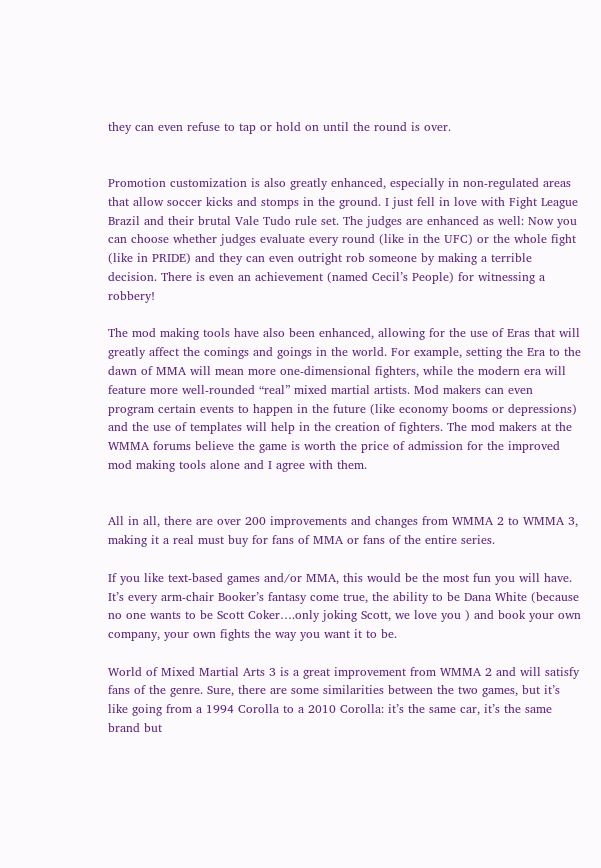they can even refuse to tap or hold on until the round is over.


Promotion customization is also greatly enhanced, especially in non-regulated areas that allow soccer kicks and stomps in the ground. I just fell in love with Fight League Brazil and their brutal Vale Tudo rule set. The judges are enhanced as well: Now you can choose whether judges evaluate every round (like in the UFC) or the whole fight (like in PRIDE) and they can even outright rob someone by making a terrible decision. There is even an achievement (named Cecil’s People) for witnessing a robbery!

The mod making tools have also been enhanced, allowing for the use of Eras that will greatly affect the comings and goings in the world. For example, setting the Era to the dawn of MMA will mean more one-dimensional fighters, while the modern era will feature more well-rounded “real” mixed martial artists. Mod makers can even program certain events to happen in the future (like economy booms or depressions) and the use of templates will help in the creation of fighters. The mod makers at the WMMA forums believe the game is worth the price of admission for the improved mod making tools alone and I agree with them.


All in all, there are over 200 improvements and changes from WMMA 2 to WMMA 3, making it a real must buy for fans of MMA or fans of the entire series.

If you like text-based games and/or MMA, this would be the most fun you will have. It’s every arm-chair Booker’s fantasy come true, the ability to be Dana White (because no one wants to be Scott Coker….only joking Scott, we love you ) and book your own company, your own fights the way you want it to be.

World of Mixed Martial Arts 3 is a great improvement from WMMA 2 and will satisfy fans of the genre. Sure, there are some similarities between the two games, but it’s like going from a 1994 Corolla to a 2010 Corolla: it’s the same car, it’s the same brand but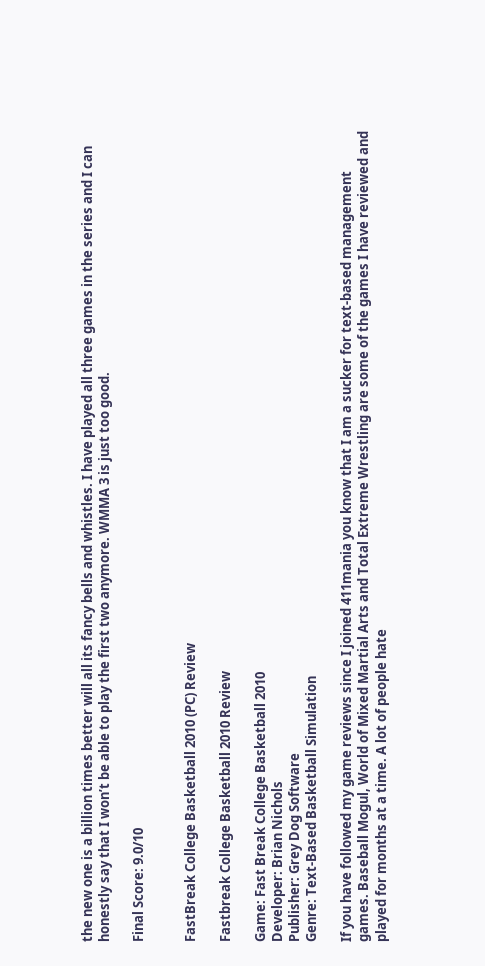the new one is a billion times better will all its fancy bells and whistles. I have played all three games in the series and I can honestly say that I won’t be able to play the first two anymore. WMMA 3 is just too good.

Final Score: 9.0/10


FastBreak College Basketball 2010 (PC) Review

Fastbreak College Basketball 2010 Review

Game: Fast Break College Basketball 2010
Developer: Brian Nichols
Publisher: Grey Dog Software
Genre: Text-Based Basketball Simulation

If you have followed my game reviews since I joined 411mania you know that I am a sucker for text-based management games. Baseball Mogul, World of Mixed Martial Arts and Total Extreme Wrestling are some of the games I have reviewed and played for months at a time. A lot of people hate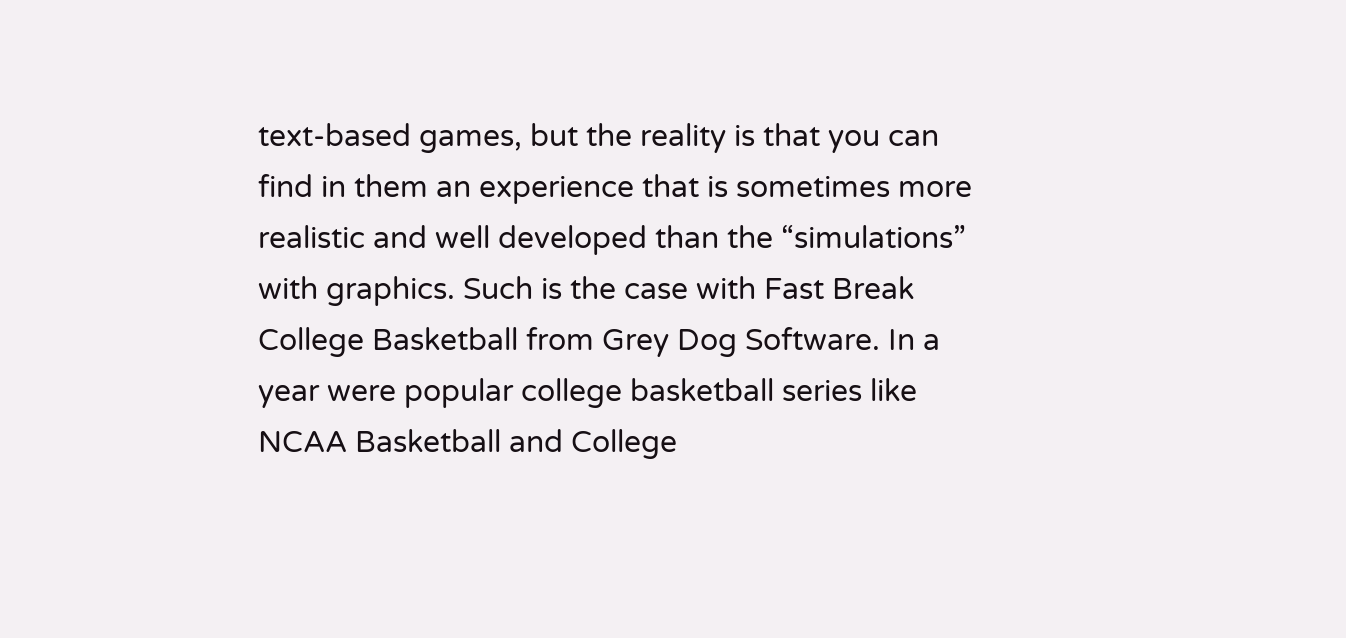text-based games, but the reality is that you can find in them an experience that is sometimes more realistic and well developed than the “simulations” with graphics. Such is the case with Fast Break College Basketball from Grey Dog Software. In a year were popular college basketball series like NCAA Basketball and College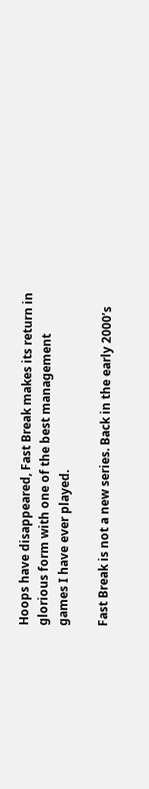Hoops have disappeared, Fast Break makes its return in glorious form with one of the best management games I have ever played.

Fast Break is not a new series. Back in the early 2000’s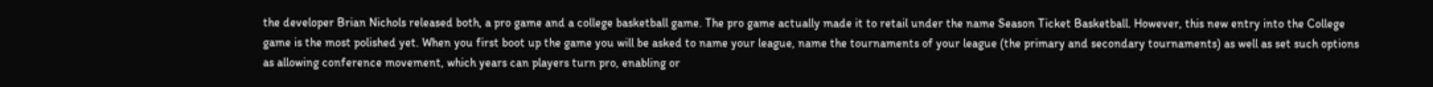the developer Brian Nichols released both, a pro game and a college basketball game. The pro game actually made it to retail under the name Season Ticket Basketball. However, this new entry into the College game is the most polished yet. When you first boot up the game you will be asked to name your league, name the tournaments of your league (the primary and secondary tournaments) as well as set such options as allowing conference movement, which years can players turn pro, enabling or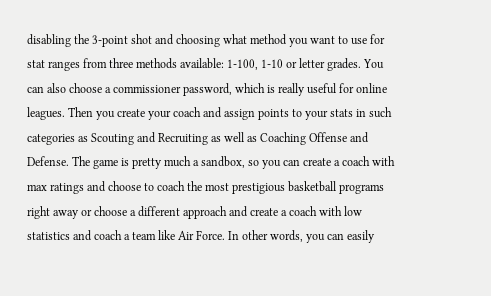disabling the 3-point shot and choosing what method you want to use for stat ranges from three methods available: 1-100, 1-10 or letter grades. You can also choose a commissioner password, which is really useful for online leagues. Then you create your coach and assign points to your stats in such categories as Scouting and Recruiting as well as Coaching Offense and Defense. The game is pretty much a sandbox, so you can create a coach with max ratings and choose to coach the most prestigious basketball programs right away or choose a different approach and create a coach with low statistics and coach a team like Air Force. In other words, you can easily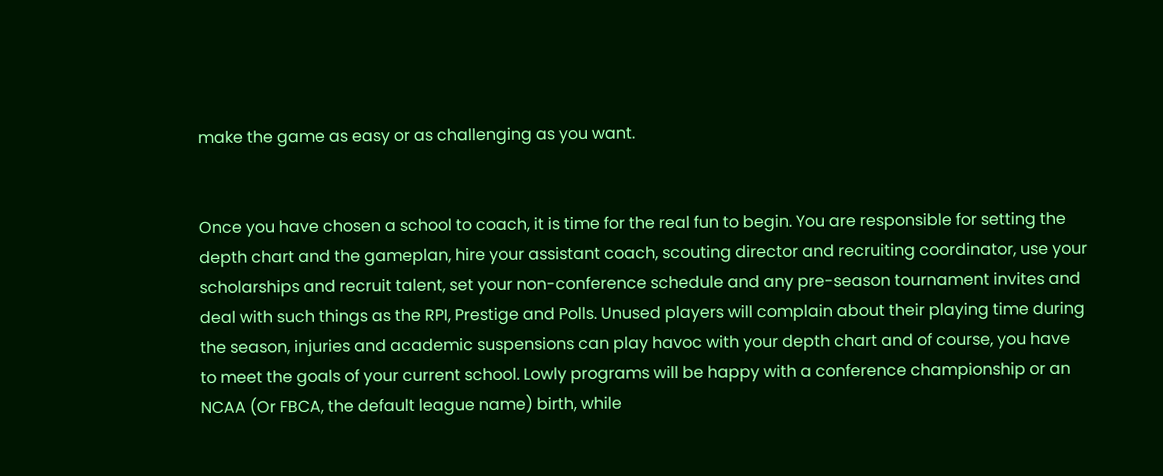make the game as easy or as challenging as you want.


Once you have chosen a school to coach, it is time for the real fun to begin. You are responsible for setting the depth chart and the gameplan, hire your assistant coach, scouting director and recruiting coordinator, use your scholarships and recruit talent, set your non-conference schedule and any pre-season tournament invites and deal with such things as the RPI, Prestige and Polls. Unused players will complain about their playing time during the season, injuries and academic suspensions can play havoc with your depth chart and of course, you have to meet the goals of your current school. Lowly programs will be happy with a conference championship or an NCAA (Or FBCA, the default league name) birth, while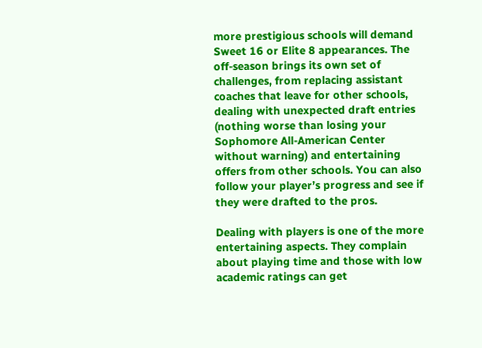more prestigious schools will demand Sweet 16 or Elite 8 appearances. The off-season brings its own set of challenges, from replacing assistant coaches that leave for other schools, dealing with unexpected draft entries (nothing worse than losing your Sophomore All-American Center without warning) and entertaining offers from other schools. You can also follow your player’s progress and see if they were drafted to the pros.

Dealing with players is one of the more entertaining aspects. They complain about playing time and those with low academic ratings can get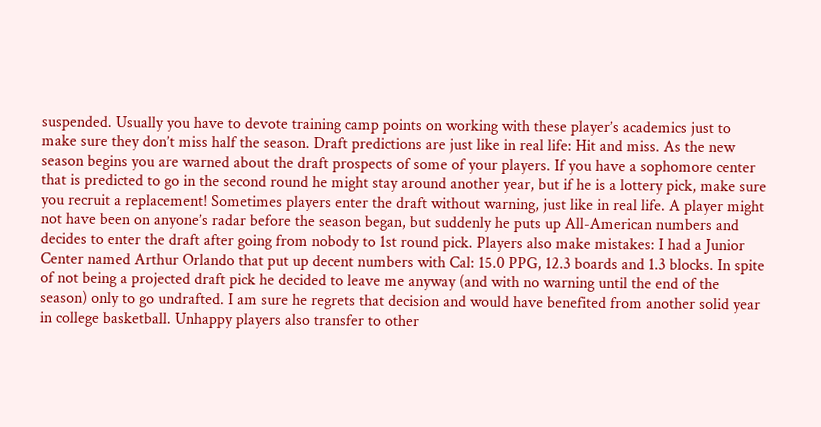suspended. Usually you have to devote training camp points on working with these player’s academics just to make sure they don’t miss half the season. Draft predictions are just like in real life: Hit and miss. As the new season begins you are warned about the draft prospects of some of your players. If you have a sophomore center that is predicted to go in the second round he might stay around another year, but if he is a lottery pick, make sure you recruit a replacement! Sometimes players enter the draft without warning, just like in real life. A player might not have been on anyone’s radar before the season began, but suddenly he puts up All-American numbers and decides to enter the draft after going from nobody to 1st round pick. Players also make mistakes: I had a Junior Center named Arthur Orlando that put up decent numbers with Cal: 15.0 PPG, 12.3 boards and 1.3 blocks. In spite of not being a projected draft pick he decided to leave me anyway (and with no warning until the end of the season) only to go undrafted. I am sure he regrets that decision and would have benefited from another solid year in college basketball. Unhappy players also transfer to other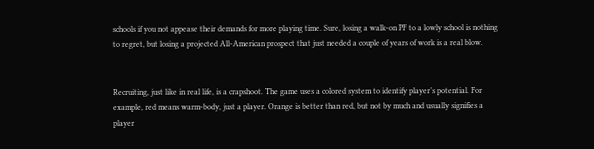schools if you not appease their demands for more playing time. Sure, losing a walk-on PF to a lowly school is nothing to regret, but losing a projected All-American prospect that just needed a couple of years of work is a real blow.


Recruiting, just like in real life, is a crapshoot. The game uses a colored system to identify player’s potential. For example, red means warm-body, just a player. Orange is better than red, but not by much and usually signifies a player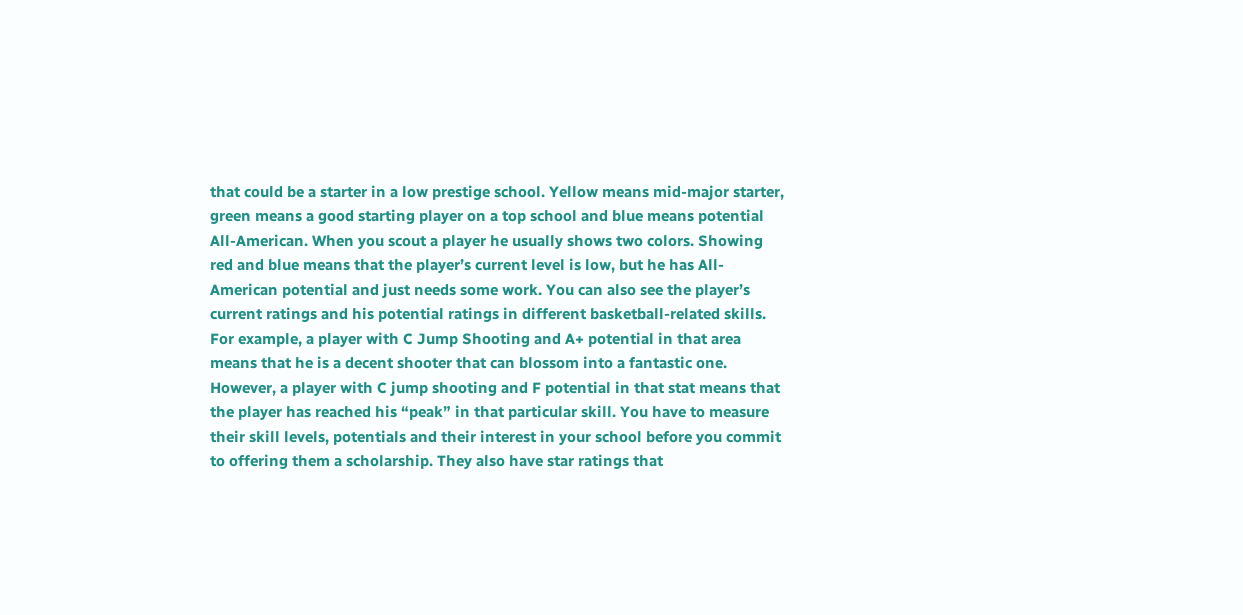that could be a starter in a low prestige school. Yellow means mid-major starter, green means a good starting player on a top school and blue means potential All-American. When you scout a player he usually shows two colors. Showing red and blue means that the player’s current level is low, but he has All-American potential and just needs some work. You can also see the player’s current ratings and his potential ratings in different basketball-related skills. For example, a player with C Jump Shooting and A+ potential in that area means that he is a decent shooter that can blossom into a fantastic one. However, a player with C jump shooting and F potential in that stat means that the player has reached his “peak” in that particular skill. You have to measure their skill levels, potentials and their interest in your school before you commit to offering them a scholarship. They also have star ratings that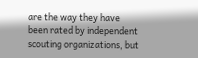are the way they have been rated by independent scouting organizations, but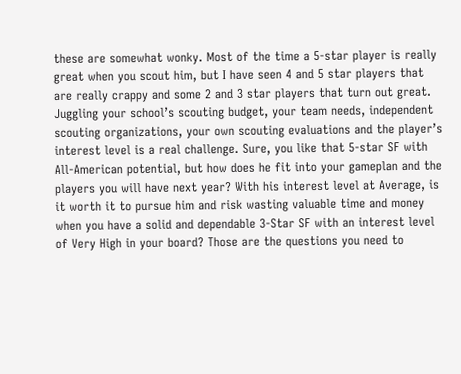these are somewhat wonky. Most of the time a 5-star player is really great when you scout him, but I have seen 4 and 5 star players that are really crappy and some 2 and 3 star players that turn out great. Juggling your school’s scouting budget, your team needs, independent scouting organizations, your own scouting evaluations and the player’s interest level is a real challenge. Sure, you like that 5-star SF with All-American potential, but how does he fit into your gameplan and the players you will have next year? With his interest level at Average, is it worth it to pursue him and risk wasting valuable time and money when you have a solid and dependable 3-Star SF with an interest level of Very High in your board? Those are the questions you need to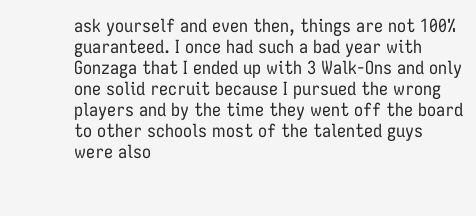ask yourself and even then, things are not 100% guaranteed. I once had such a bad year with Gonzaga that I ended up with 3 Walk-Ons and only one solid recruit because I pursued the wrong players and by the time they went off the board to other schools most of the talented guys were also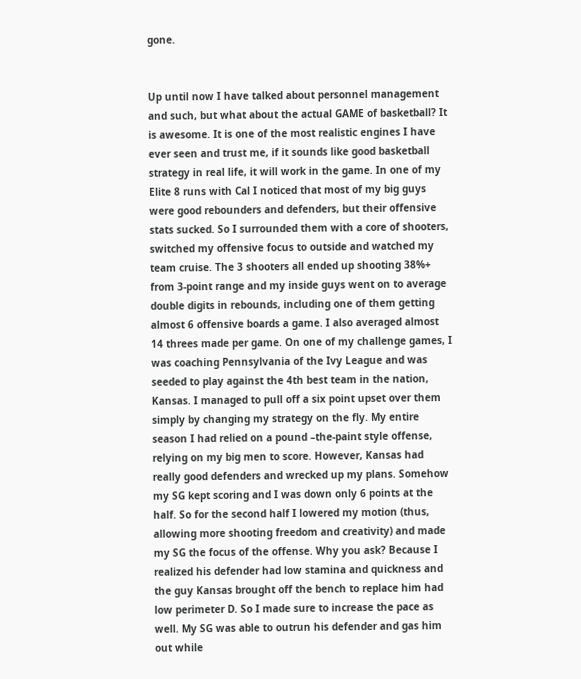gone.


Up until now I have talked about personnel management and such, but what about the actual GAME of basketball? It is awesome. It is one of the most realistic engines I have ever seen and trust me, if it sounds like good basketball strategy in real life, it will work in the game. In one of my Elite 8 runs with Cal I noticed that most of my big guys were good rebounders and defenders, but their offensive stats sucked. So I surrounded them with a core of shooters, switched my offensive focus to outside and watched my team cruise. The 3 shooters all ended up shooting 38%+ from 3-point range and my inside guys went on to average double digits in rebounds, including one of them getting almost 6 offensive boards a game. I also averaged almost 14 threes made per game. On one of my challenge games, I was coaching Pennsylvania of the Ivy League and was seeded to play against the 4th best team in the nation, Kansas. I managed to pull off a six point upset over them simply by changing my strategy on the fly. My entire season I had relied on a pound –the-paint style offense, relying on my big men to score. However, Kansas had really good defenders and wrecked up my plans. Somehow my SG kept scoring and I was down only 6 points at the half. So for the second half I lowered my motion (thus, allowing more shooting freedom and creativity) and made my SG the focus of the offense. Why you ask? Because I realized his defender had low stamina and quickness and the guy Kansas brought off the bench to replace him had low perimeter D. So I made sure to increase the pace as well. My SG was able to outrun his defender and gas him out while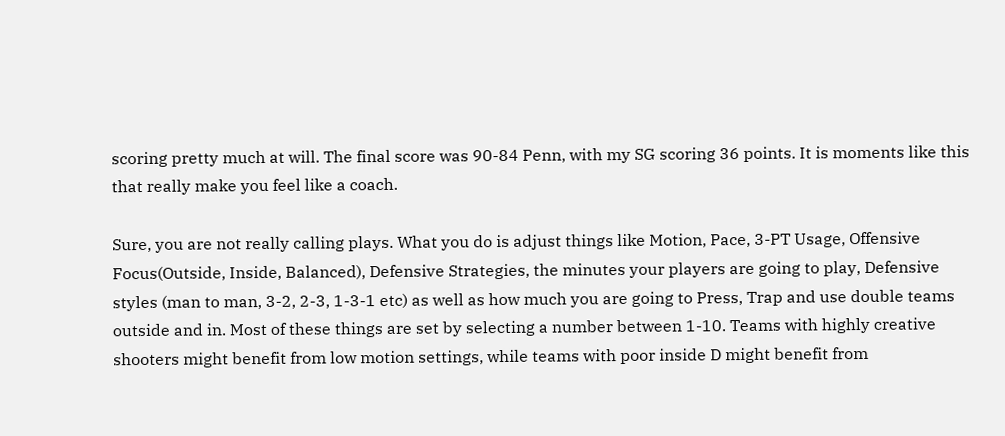scoring pretty much at will. The final score was 90-84 Penn, with my SG scoring 36 points. It is moments like this that really make you feel like a coach.

Sure, you are not really calling plays. What you do is adjust things like Motion, Pace, 3-PT Usage, Offensive Focus(Outside, Inside, Balanced), Defensive Strategies, the minutes your players are going to play, Defensive styles (man to man, 3-2, 2-3, 1-3-1 etc) as well as how much you are going to Press, Trap and use double teams outside and in. Most of these things are set by selecting a number between 1-10. Teams with highly creative shooters might benefit from low motion settings, while teams with poor inside D might benefit from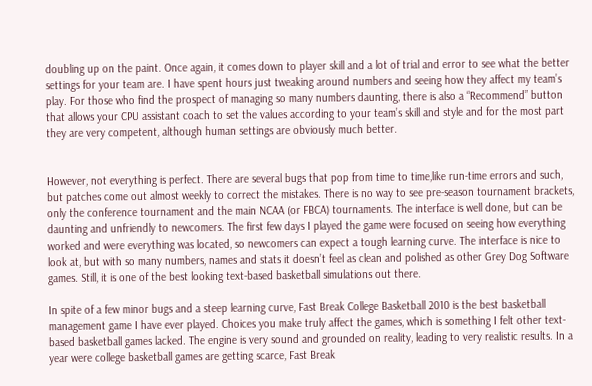doubling up on the paint. Once again, it comes down to player skill and a lot of trial and error to see what the better settings for your team are. I have spent hours just tweaking around numbers and seeing how they affect my team’s play. For those who find the prospect of managing so many numbers daunting, there is also a “Recommend” button that allows your CPU assistant coach to set the values according to your team’s skill and style and for the most part they are very competent, although human settings are obviously much better.


However, not everything is perfect. There are several bugs that pop from time to time,like run-time errors and such, but patches come out almost weekly to correct the mistakes. There is no way to see pre-season tournament brackets, only the conference tournament and the main NCAA (or FBCA) tournaments. The interface is well done, but can be daunting and unfriendly to newcomers. The first few days I played the game were focused on seeing how everything worked and were everything was located, so newcomers can expect a tough learning curve. The interface is nice to look at, but with so many numbers, names and stats it doesn’t feel as clean and polished as other Grey Dog Software games. Still, it is one of the best looking text-based basketball simulations out there.

In spite of a few minor bugs and a steep learning curve, Fast Break College Basketball 2010 is the best basketball management game I have ever played. Choices you make truly affect the games, which is something I felt other text-based basketball games lacked. The engine is very sound and grounded on reality, leading to very realistic results. In a year were college basketball games are getting scarce, Fast Break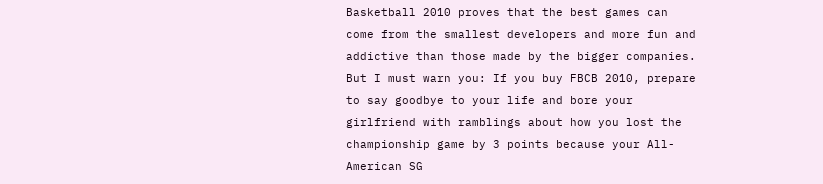Basketball 2010 proves that the best games can come from the smallest developers and more fun and addictive than those made by the bigger companies. But I must warn you: If you buy FBCB 2010, prepare to say goodbye to your life and bore your girlfriend with ramblings about how you lost the championship game by 3 points because your All-American SG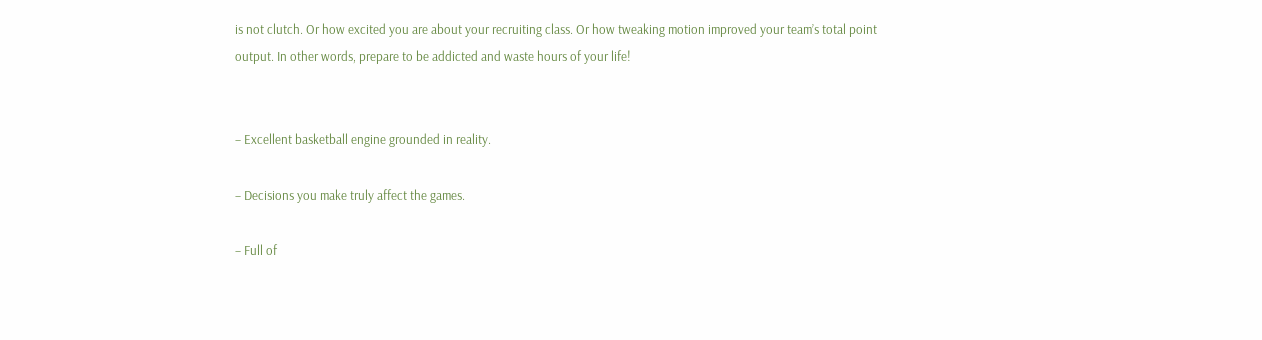is not clutch. Or how excited you are about your recruiting class. Or how tweaking motion improved your team’s total point output. In other words, prepare to be addicted and waste hours of your life!


– Excellent basketball engine grounded in reality.

– Decisions you make truly affect the games.

– Full of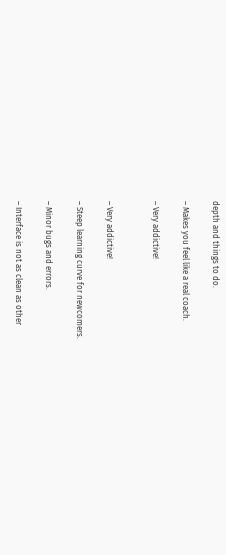depth and things to do.

– Makes you feel like a real coach.

– Very addictive!


– Very addictive!

– Steep learning curve for newcomers.

– Minor bugs and errors.

– Interface is not as clean as other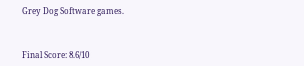Grey Dog Software games.



Final Score: 8.6/10